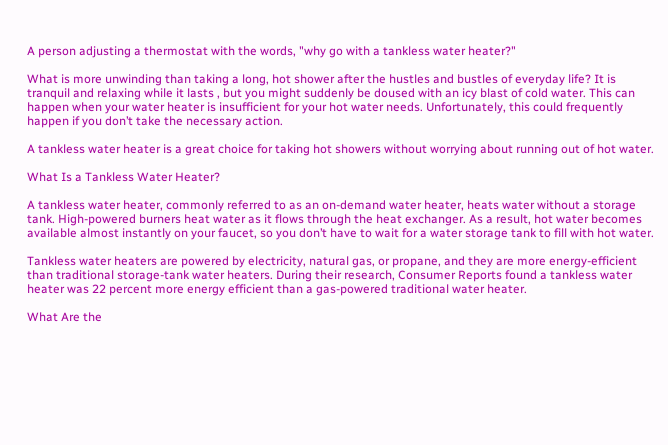A person adjusting a thermostat with the words, "why go with a tankless water heater?"

What is more unwinding than taking a long, hot shower after the hustles and bustles of everyday life? It is tranquil and relaxing while it lasts , but you might suddenly be doused with an icy blast of cold water. This can happen when your water heater is insufficient for your hot water needs. Unfortunately, this could frequently happen if you don’t take the necessary action.

A tankless water heater is a great choice for taking hot showers without worrying about running out of hot water.

What Is a Tankless Water Heater?

A tankless water heater, commonly referred to as an on-demand water heater, heats water without a storage tank. High-powered burners heat water as it flows through the heat exchanger. As a result, hot water becomes available almost instantly on your faucet, so you don’t have to wait for a water storage tank to fill with hot water.

Tankless water heaters are powered by electricity, natural gas, or propane, and they are more energy-efficient than traditional storage-tank water heaters. During their research, Consumer Reports found a tankless water heater was 22 percent more energy efficient than a gas-powered traditional water heater.

What Are the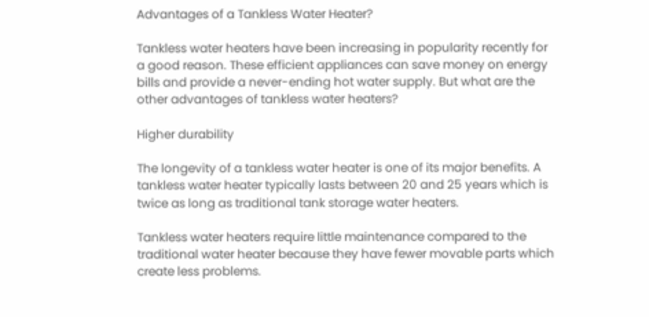Advantages of a Tankless Water Heater?

Tankless water heaters have been increasing in popularity recently for a good reason. These efficient appliances can save money on energy bills and provide a never-ending hot water supply. But what are the other advantages of tankless water heaters?

Higher durability

The longevity of a tankless water heater is one of its major benefits. A tankless water heater typically lasts between 20 and 25 years which is twice as long as traditional tank storage water heaters.

Tankless water heaters require little maintenance compared to the traditional water heater because they have fewer movable parts which create less problems.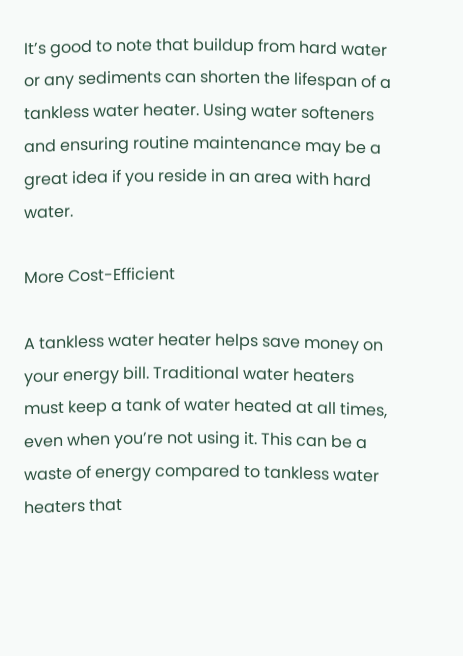It’s good to note that buildup from hard water or any sediments can shorten the lifespan of a tankless water heater. Using water softeners and ensuring routine maintenance may be a great idea if you reside in an area with hard water.

More Cost-Efficient

A tankless water heater helps save money on your energy bill. Traditional water heaters must keep a tank of water heated at all times, even when you’re not using it. This can be a waste of energy compared to tankless water heaters that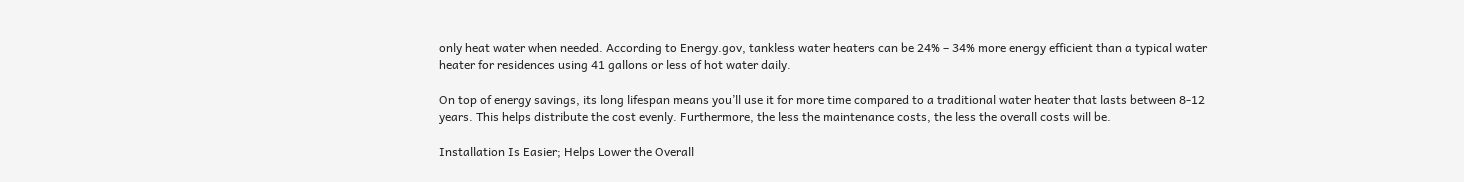only heat water when needed. According to Energy.gov, tankless water heaters can be 24% – 34% more energy efficient than a typical water heater for residences using 41 gallons or less of hot water daily.

On top of energy savings, its long lifespan means you’ll use it for more time compared to a traditional water heater that lasts between 8-12 years. This helps distribute the cost evenly. Furthermore, the less the maintenance costs, the less the overall costs will be.

Installation Is Easier; Helps Lower the Overall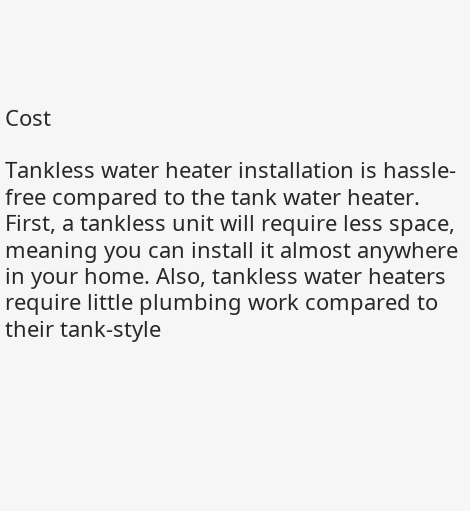Cost

Tankless water heater installation is hassle-free compared to the tank water heater. First, a tankless unit will require less space, meaning you can install it almost anywhere in your home. Also, tankless water heaters require little plumbing work compared to their tank-style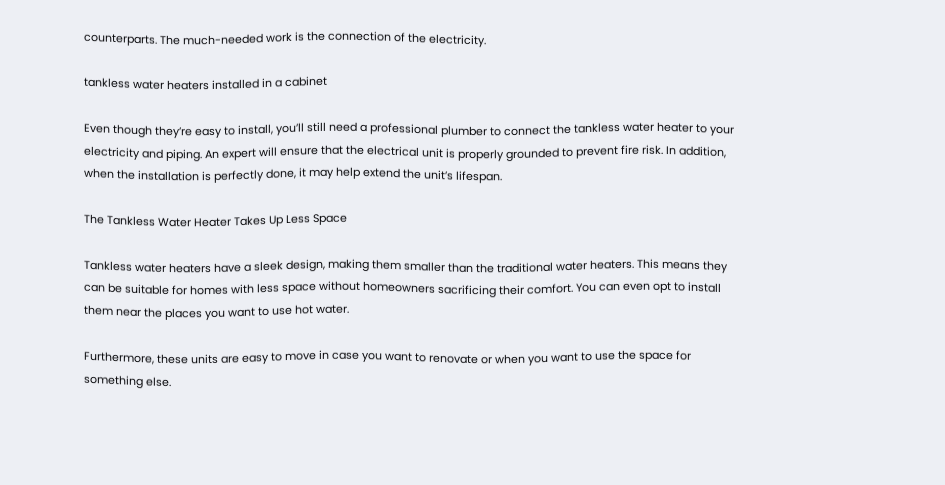counterparts. The much-needed work is the connection of the electricity.

tankless water heaters installed in a cabinet

Even though they’re easy to install, you’ll still need a professional plumber to connect the tankless water heater to your electricity and piping. An expert will ensure that the electrical unit is properly grounded to prevent fire risk. In addition, when the installation is perfectly done, it may help extend the unit’s lifespan.

The Tankless Water Heater Takes Up Less Space

Tankless water heaters have a sleek design, making them smaller than the traditional water heaters. This means they can be suitable for homes with less space without homeowners sacrificing their comfort. You can even opt to install them near the places you want to use hot water.

Furthermore, these units are easy to move in case you want to renovate or when you want to use the space for something else.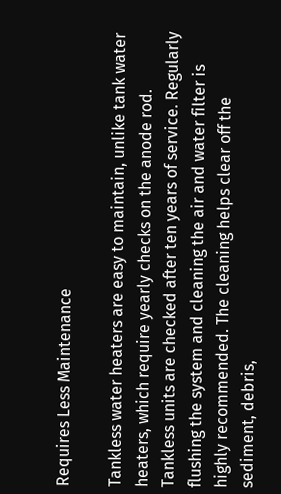Requires Less Maintenance

Tankless water heaters are easy to maintain, unlike tank water heaters, which require yearly checks on the anode rod. Tankless units are checked after ten years of service. Regularly flushing the system and cleaning the air and water filter is highly recommended. The cleaning helps clear off the sediment, debris,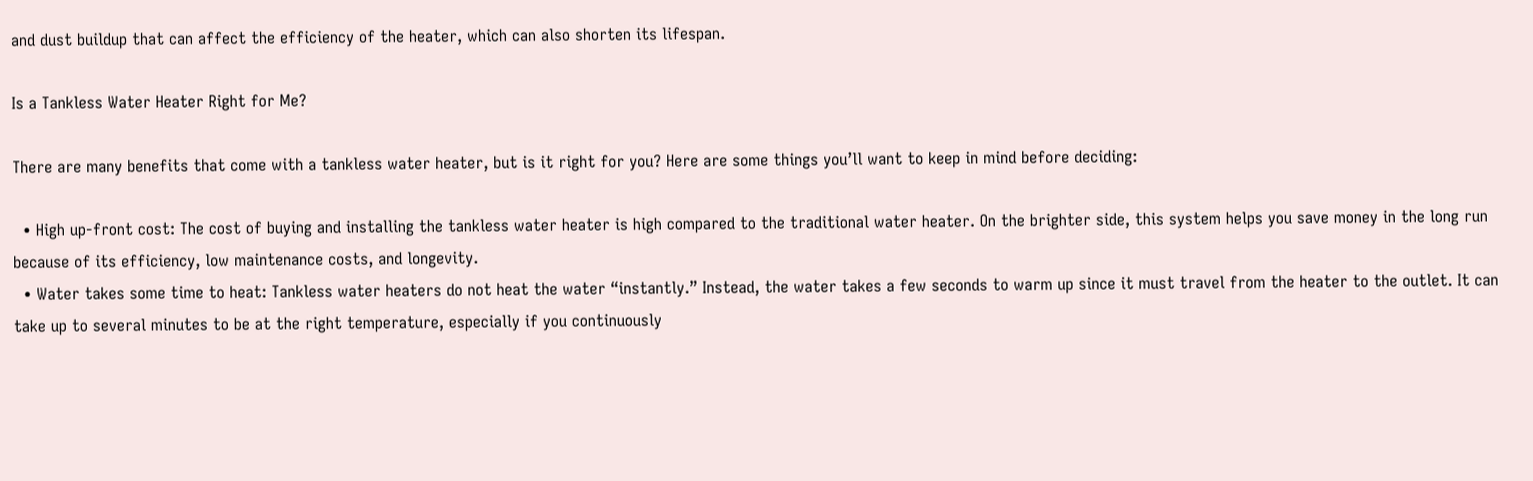and dust buildup that can affect the efficiency of the heater, which can also shorten its lifespan.

Is a Tankless Water Heater Right for Me?

There are many benefits that come with a tankless water heater, but is it right for you? Here are some things you’ll want to keep in mind before deciding:

  • High up-front cost: The cost of buying and installing the tankless water heater is high compared to the traditional water heater. On the brighter side, this system helps you save money in the long run because of its efficiency, low maintenance costs, and longevity.
  • Water takes some time to heat: Tankless water heaters do not heat the water “instantly.” Instead, the water takes a few seconds to warm up since it must travel from the heater to the outlet. It can take up to several minutes to be at the right temperature, especially if you continuously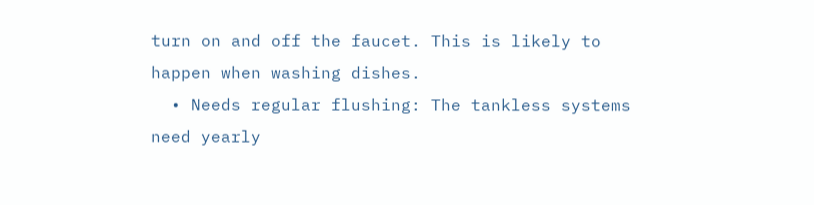turn on and off the faucet. This is likely to happen when washing dishes.
  • Needs regular flushing: The tankless systems need yearly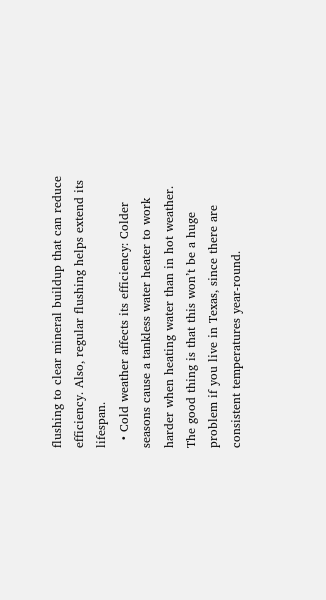flushing to clear mineral buildup that can reduce efficiency. Also, regular flushing helps extend its lifespan.
  • Cold weather affects its efficiency: Colder seasons cause a tankless water heater to work harder when heating water than in hot weather. The good thing is that this won’t be a huge problem if you live in Texas, since there are consistent temperatures year-round.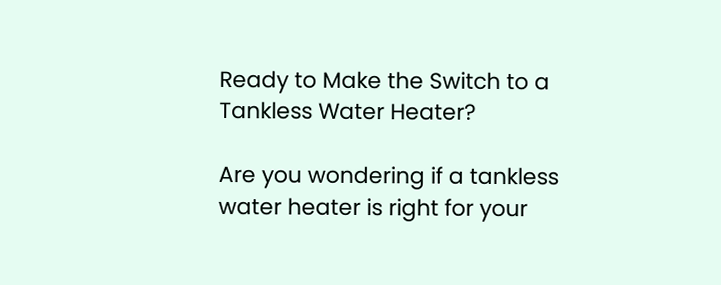Ready to Make the Switch to a Tankless Water Heater?

Are you wondering if a tankless water heater is right for your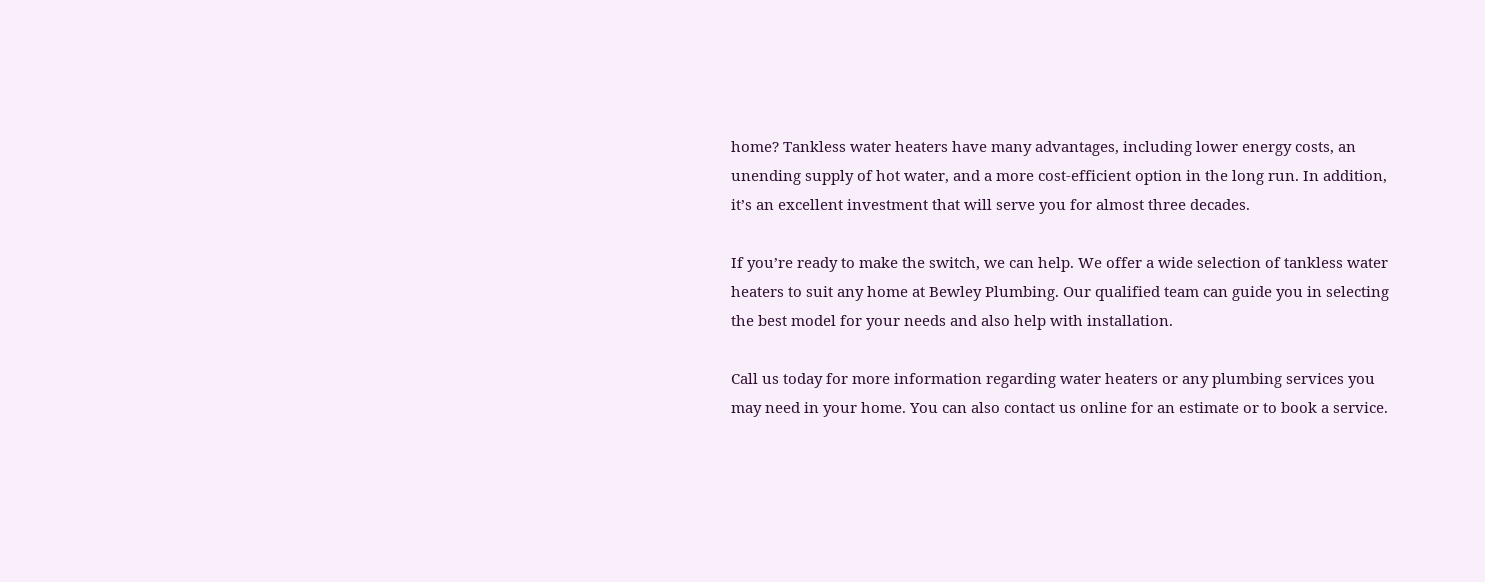home? Tankless water heaters have many advantages, including lower energy costs, an unending supply of hot water, and a more cost-efficient option in the long run. In addition, it’s an excellent investment that will serve you for almost three decades.

If you’re ready to make the switch, we can help. We offer a wide selection of tankless water heaters to suit any home at Bewley Plumbing. Our qualified team can guide you in selecting the best model for your needs and also help with installation.

Call us today for more information regarding water heaters or any plumbing services you may need in your home. You can also contact us online for an estimate or to book a service.